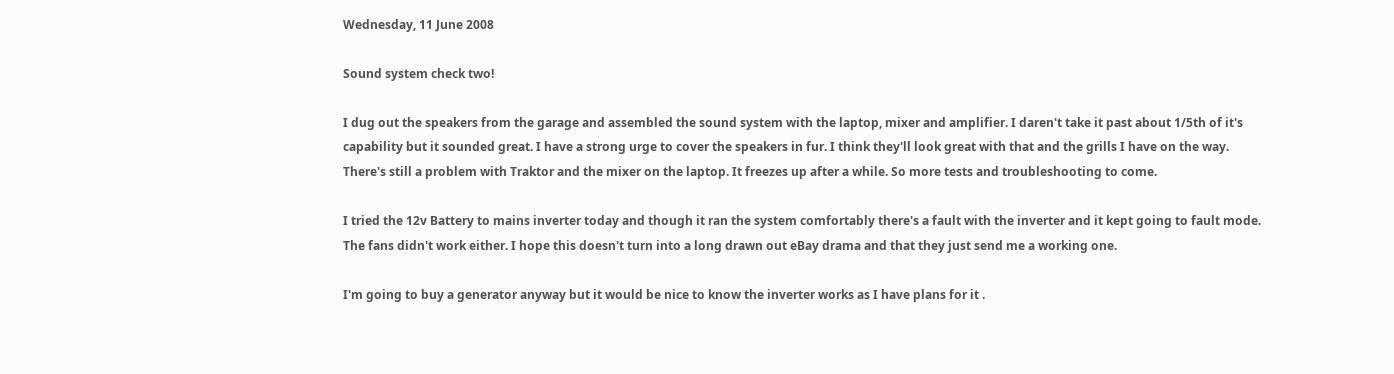Wednesday, 11 June 2008

Sound system check two!

I dug out the speakers from the garage and assembled the sound system with the laptop, mixer and amplifier. I daren't take it past about 1/5th of it's capability but it sounded great. I have a strong urge to cover the speakers in fur. I think they'll look great with that and the grills I have on the way. There's still a problem with Traktor and the mixer on the laptop. It freezes up after a while. So more tests and troubleshooting to come.

I tried the 12v Battery to mains inverter today and though it ran the system comfortably there's a fault with the inverter and it kept going to fault mode. The fans didn't work either. I hope this doesn't turn into a long drawn out eBay drama and that they just send me a working one.

I'm going to buy a generator anyway but it would be nice to know the inverter works as I have plans for it .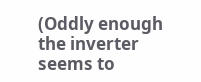(Oddly enough the inverter seems to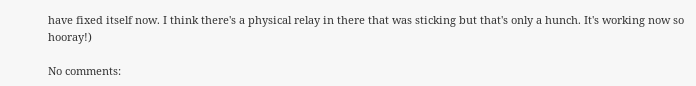have fixed itself now. I think there's a physical relay in there that was sticking but that's only a hunch. It's working now so hooray!)

No comments: